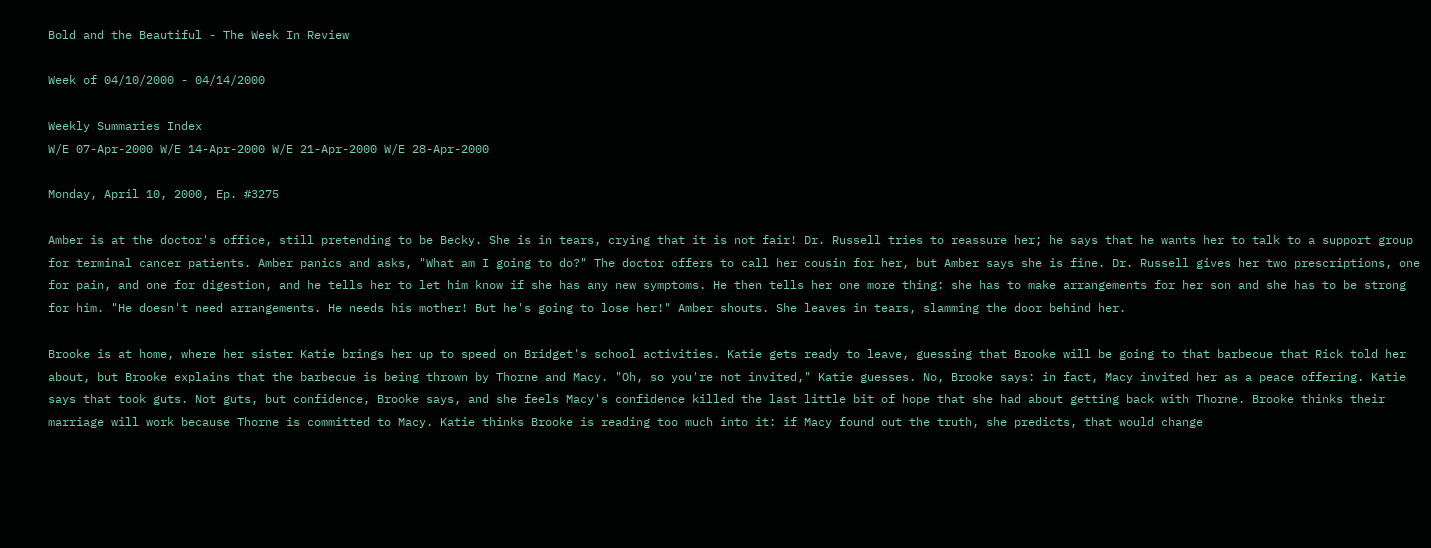Bold and the Beautiful - The Week In Review

Week of 04/10/2000 - 04/14/2000

Weekly Summaries Index
W/E 07-Apr-2000 W/E 14-Apr-2000 W/E 21-Apr-2000 W/E 28-Apr-2000

Monday, April 10, 2000, Ep. #3275

Amber is at the doctor's office, still pretending to be Becky. She is in tears, crying that it is not fair! Dr. Russell tries to reassure her; he says that he wants her to talk to a support group for terminal cancer patients. Amber panics and asks, "What am I going to do?" The doctor offers to call her cousin for her, but Amber says she is fine. Dr. Russell gives her two prescriptions, one for pain, and one for digestion, and he tells her to let him know if she has any new symptoms. He then tells her one more thing: she has to make arrangements for her son and she has to be strong for him. "He doesn't need arrangements. He needs his mother! But he's going to lose her!" Amber shouts. She leaves in tears, slamming the door behind her.

Brooke is at home, where her sister Katie brings her up to speed on Bridget's school activities. Katie gets ready to leave, guessing that Brooke will be going to that barbecue that Rick told her about, but Brooke explains that the barbecue is being thrown by Thorne and Macy. "Oh, so you're not invited," Katie guesses. No, Brooke says: in fact, Macy invited her as a peace offering. Katie says that took guts. Not guts, but confidence, Brooke says, and she feels Macy's confidence killed the last little bit of hope that she had about getting back with Thorne. Brooke thinks their marriage will work because Thorne is committed to Macy. Katie thinks Brooke is reading too much into it: if Macy found out the truth, she predicts, that would change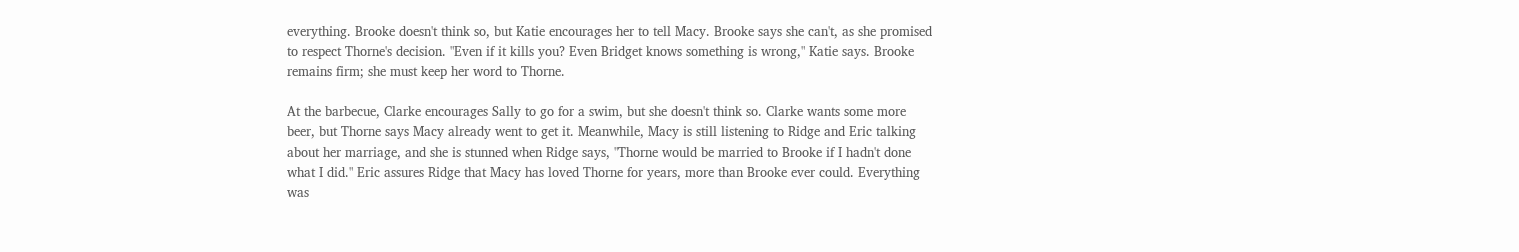everything. Brooke doesn't think so, but Katie encourages her to tell Macy. Brooke says she can't, as she promised to respect Thorne's decision. "Even if it kills you? Even Bridget knows something is wrong," Katie says. Brooke remains firm; she must keep her word to Thorne.

At the barbecue, Clarke encourages Sally to go for a swim, but she doesn't think so. Clarke wants some more beer, but Thorne says Macy already went to get it. Meanwhile, Macy is still listening to Ridge and Eric talking about her marriage, and she is stunned when Ridge says, "Thorne would be married to Brooke if I hadn't done what I did." Eric assures Ridge that Macy has loved Thorne for years, more than Brooke ever could. Everything was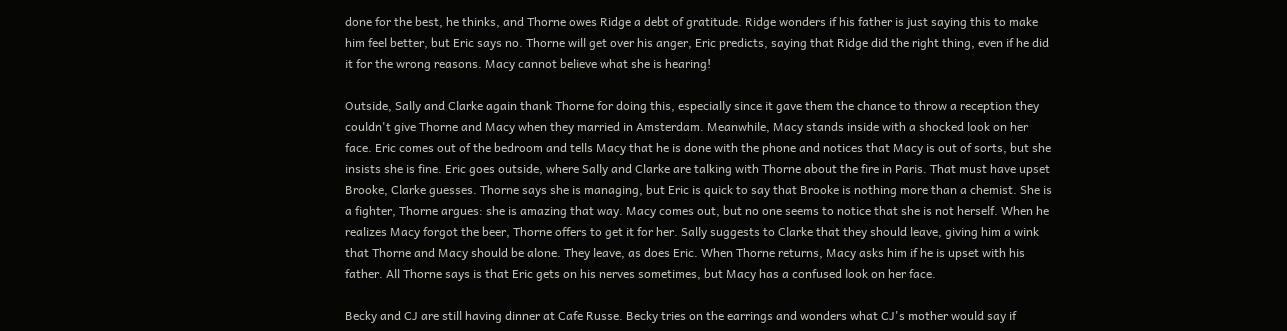done for the best, he thinks, and Thorne owes Ridge a debt of gratitude. Ridge wonders if his father is just saying this to make him feel better, but Eric says no. Thorne will get over his anger, Eric predicts, saying that Ridge did the right thing, even if he did it for the wrong reasons. Macy cannot believe what she is hearing!

Outside, Sally and Clarke again thank Thorne for doing this, especially since it gave them the chance to throw a reception they couldn't give Thorne and Macy when they married in Amsterdam. Meanwhile, Macy stands inside with a shocked look on her face. Eric comes out of the bedroom and tells Macy that he is done with the phone and notices that Macy is out of sorts, but she insists she is fine. Eric goes outside, where Sally and Clarke are talking with Thorne about the fire in Paris. That must have upset Brooke, Clarke guesses. Thorne says she is managing, but Eric is quick to say that Brooke is nothing more than a chemist. She is a fighter, Thorne argues: she is amazing that way. Macy comes out, but no one seems to notice that she is not herself. When he realizes Macy forgot the beer, Thorne offers to get it for her. Sally suggests to Clarke that they should leave, giving him a wink that Thorne and Macy should be alone. They leave, as does Eric. When Thorne returns, Macy asks him if he is upset with his father. All Thorne says is that Eric gets on his nerves sometimes, but Macy has a confused look on her face.

Becky and CJ are still having dinner at Cafe Russe. Becky tries on the earrings and wonders what CJ's mother would say if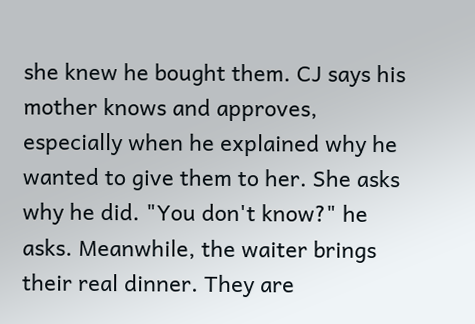she knew he bought them. CJ says his mother knows and approves, especially when he explained why he wanted to give them to her. She asks why he did. "You don't know?" he asks. Meanwhile, the waiter brings their real dinner. They are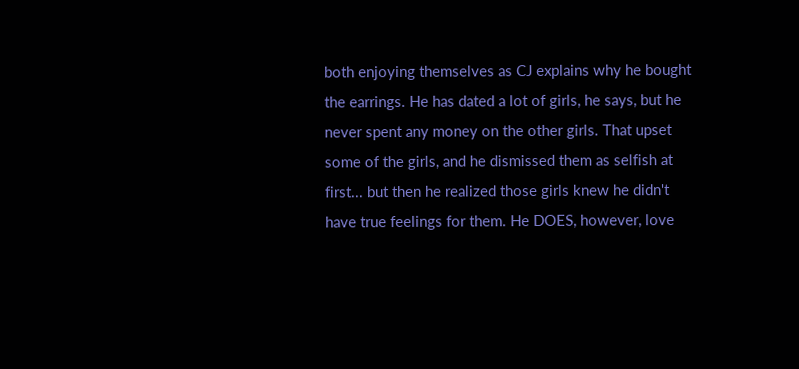both enjoying themselves as CJ explains why he bought the earrings. He has dated a lot of girls, he says, but he never spent any money on the other girls. That upset some of the girls, and he dismissed them as selfish at first... but then he realized those girls knew he didn't have true feelings for them. He DOES, however, love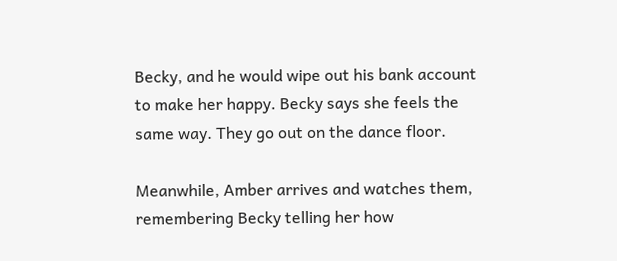Becky, and he would wipe out his bank account to make her happy. Becky says she feels the same way. They go out on the dance floor.

Meanwhile, Amber arrives and watches them, remembering Becky telling her how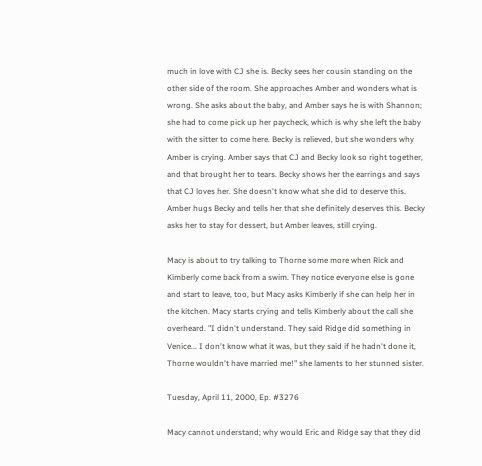much in love with CJ she is. Becky sees her cousin standing on the other side of the room. She approaches Amber and wonders what is wrong. She asks about the baby, and Amber says he is with Shannon; she had to come pick up her paycheck, which is why she left the baby with the sitter to come here. Becky is relieved, but she wonders why Amber is crying. Amber says that CJ and Becky look so right together, and that brought her to tears. Becky shows her the earrings and says that CJ loves her. She doesn't know what she did to deserve this. Amber hugs Becky and tells her that she definitely deserves this. Becky asks her to stay for dessert, but Amber leaves, still crying.

Macy is about to try talking to Thorne some more when Rick and Kimberly come back from a swim. They notice everyone else is gone and start to leave, too, but Macy asks Kimberly if she can help her in the kitchen. Macy starts crying and tells Kimberly about the call she overheard. "I didn't understand. They said Ridge did something in Venice... I don't know what it was, but they said if he hadn't done it, Thorne wouldn't have married me!" she laments to her stunned sister.

Tuesday, April 11, 2000, Ep. #3276

Macy cannot understand; why would Eric and Ridge say that they did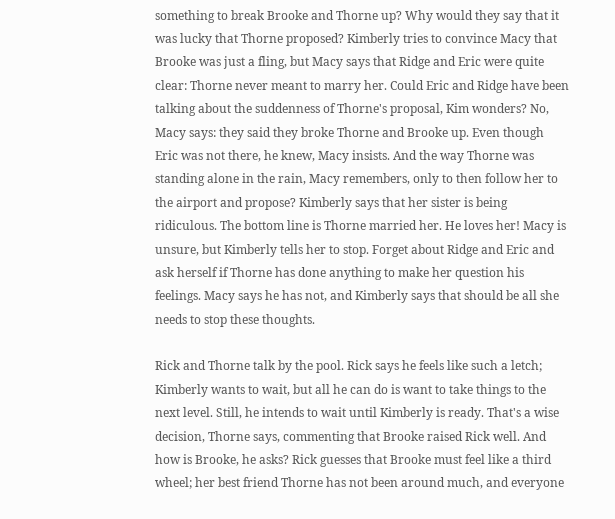something to break Brooke and Thorne up? Why would they say that it was lucky that Thorne proposed? Kimberly tries to convince Macy that Brooke was just a fling, but Macy says that Ridge and Eric were quite clear: Thorne never meant to marry her. Could Eric and Ridge have been talking about the suddenness of Thorne's proposal, Kim wonders? No, Macy says: they said they broke Thorne and Brooke up. Even though Eric was not there, he knew, Macy insists. And the way Thorne was standing alone in the rain, Macy remembers, only to then follow her to the airport and propose? Kimberly says that her sister is being ridiculous. The bottom line is Thorne married her. He loves her! Macy is unsure, but Kimberly tells her to stop. Forget about Ridge and Eric and ask herself if Thorne has done anything to make her question his feelings. Macy says he has not, and Kimberly says that should be all she needs to stop these thoughts.

Rick and Thorne talk by the pool. Rick says he feels like such a letch; Kimberly wants to wait, but all he can do is want to take things to the next level. Still, he intends to wait until Kimberly is ready. That's a wise decision, Thorne says, commenting that Brooke raised Rick well. And how is Brooke, he asks? Rick guesses that Brooke must feel like a third wheel; her best friend Thorne has not been around much, and everyone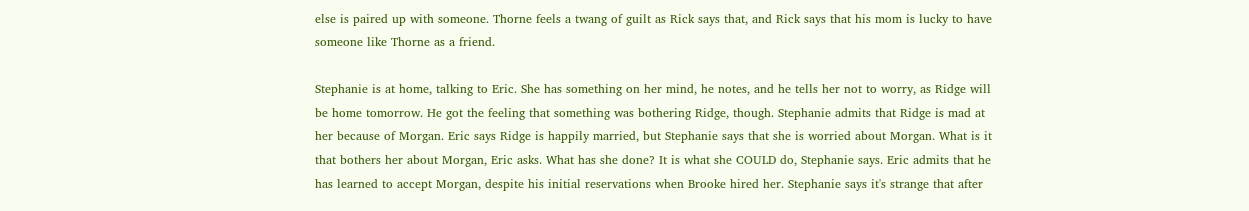else is paired up with someone. Thorne feels a twang of guilt as Rick says that, and Rick says that his mom is lucky to have someone like Thorne as a friend.

Stephanie is at home, talking to Eric. She has something on her mind, he notes, and he tells her not to worry, as Ridge will be home tomorrow. He got the feeling that something was bothering Ridge, though. Stephanie admits that Ridge is mad at her because of Morgan. Eric says Ridge is happily married, but Stephanie says that she is worried about Morgan. What is it that bothers her about Morgan, Eric asks. What has she done? It is what she COULD do, Stephanie says. Eric admits that he has learned to accept Morgan, despite his initial reservations when Brooke hired her. Stephanie says it's strange that after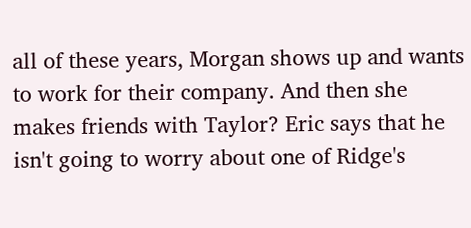all of these years, Morgan shows up and wants to work for their company. And then she makes friends with Taylor? Eric says that he isn't going to worry about one of Ridge's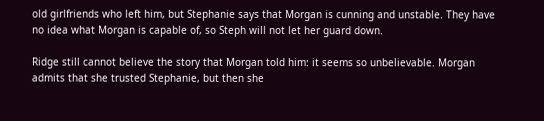old girlfriends who left him, but Stephanie says that Morgan is cunning and unstable. They have no idea what Morgan is capable of, so Steph will not let her guard down.

Ridge still cannot believe the story that Morgan told him: it seems so unbelievable. Morgan admits that she trusted Stephanie, but then she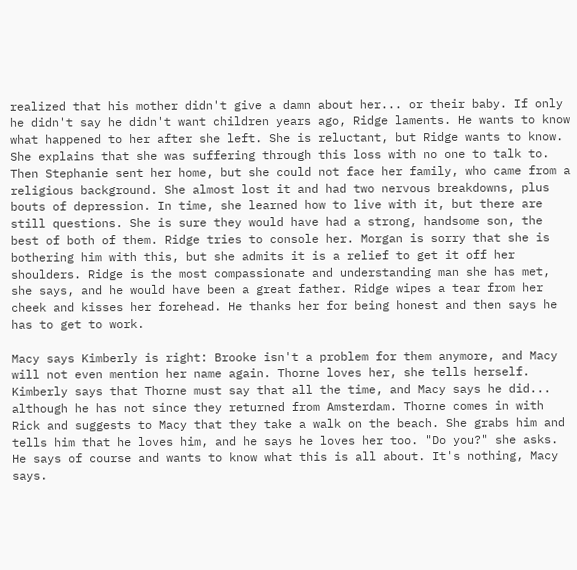realized that his mother didn't give a damn about her... or their baby. If only he didn't say he didn't want children years ago, Ridge laments. He wants to know what happened to her after she left. She is reluctant, but Ridge wants to know. She explains that she was suffering through this loss with no one to talk to. Then Stephanie sent her home, but she could not face her family, who came from a religious background. She almost lost it and had two nervous breakdowns, plus bouts of depression. In time, she learned how to live with it, but there are still questions. She is sure they would have had a strong, handsome son, the best of both of them. Ridge tries to console her. Morgan is sorry that she is bothering him with this, but she admits it is a relief to get it off her shoulders. Ridge is the most compassionate and understanding man she has met, she says, and he would have been a great father. Ridge wipes a tear from her cheek and kisses her forehead. He thanks her for being honest and then says he has to get to work.

Macy says Kimberly is right: Brooke isn't a problem for them anymore, and Macy will not even mention her name again. Thorne loves her, she tells herself. Kimberly says that Thorne must say that all the time, and Macy says he did... although he has not since they returned from Amsterdam. Thorne comes in with Rick and suggests to Macy that they take a walk on the beach. She grabs him and tells him that he loves him, and he says he loves her too. "Do you?" she asks. He says of course and wants to know what this is all about. It's nothing, Macy says.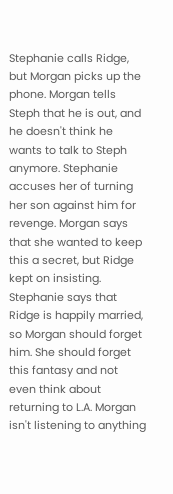Stephanie calls Ridge, but Morgan picks up the phone. Morgan tells Steph that he is out, and he doesn't think he wants to talk to Steph anymore. Stephanie accuses her of turning her son against him for revenge. Morgan says that she wanted to keep this a secret, but Ridge kept on insisting. Stephanie says that Ridge is happily married, so Morgan should forget him. She should forget this fantasy and not even think about returning to L.A. Morgan isn't listening to anything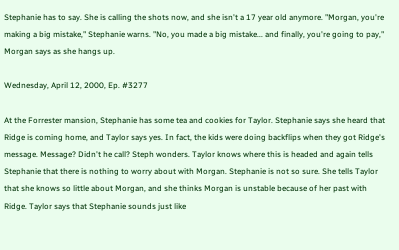Stephanie has to say. She is calling the shots now, and she isn't a 17 year old anymore. "Morgan, you're making a big mistake," Stephanie warns. "No, you made a big mistake... and finally, you're going to pay," Morgan says as she hangs up.

Wednesday, April 12, 2000, Ep. #3277

At the Forrester mansion, Stephanie has some tea and cookies for Taylor. Stephanie says she heard that Ridge is coming home, and Taylor says yes. In fact, the kids were doing backflips when they got Ridge's message. Message? Didn't he call? Steph wonders. Taylor knows where this is headed and again tells Stephanie that there is nothing to worry about with Morgan. Stephanie is not so sure. She tells Taylor that she knows so little about Morgan, and she thinks Morgan is unstable because of her past with Ridge. Taylor says that Stephanie sounds just like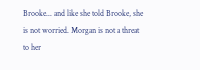Brooke... and like she told Brooke, she is not worried. Morgan is not a threat to her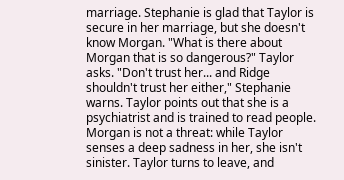marriage. Stephanie is glad that Taylor is secure in her marriage, but she doesn't know Morgan. "What is there about Morgan that is so dangerous?" Taylor asks. "Don't trust her... and Ridge shouldn't trust her either," Stephanie warns. Taylor points out that she is a psychiatrist and is trained to read people. Morgan is not a threat: while Taylor senses a deep sadness in her, she isn't sinister. Taylor turns to leave, and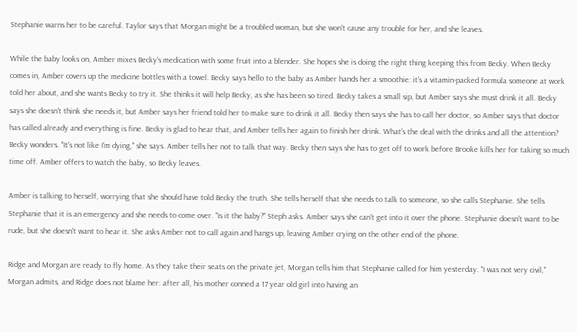Stephanie warns her to be careful. Taylor says that Morgan might be a troubled woman, but she won't cause any trouble for her, and she leaves.

While the baby looks on, Amber mixes Becky's medication with some fruit into a blender. She hopes she is doing the right thing keeping this from Becky. When Becky comes in, Amber covers up the medicine bottles with a towel. Becky says hello to the baby as Amber hands her a smoothie: it's a vitamin-packed formula someone at work told her about, and she wants Becky to try it. She thinks it will help Becky, as she has been so tired. Becky takes a small sip, but Amber says she must drink it all. Becky says she doesn't think she needs it, but Amber says her friend told her to make sure to drink it all. Becky then says she has to call her doctor, so Amber says that doctor has called already and everything is fine. Becky is glad to hear that, and Amber tells her again to finish her drink. What's the deal with the drinks and all the attention? Becky wonders. "It's not like I'm dying," she says. Amber tells her not to talk that way. Becky then says she has to get off to work before Brooke kills her for taking so much time off. Amber offers to watch the baby, so Becky leaves.

Amber is talking to herself, worrying that she should have told Becky the truth. She tells herself that she needs to talk to someone, so she calls Stephanie. She tells Stephanie that it is an emergency and she needs to come over. "Is it the baby?" Steph asks. Amber says she can't get into it over the phone. Stephanie doesn't want to be rude, but she doesn't want to hear it. She asks Amber not to call again and hangs up, leaving Amber crying on the other end of the phone.

Ridge and Morgan are ready to fly home. As they take their seats on the private jet, Morgan tells him that Stephanie called for him yesterday. "I was not very civil," Morgan admits, and Ridge does not blame her: after all, his mother conned a 17 year old girl into having an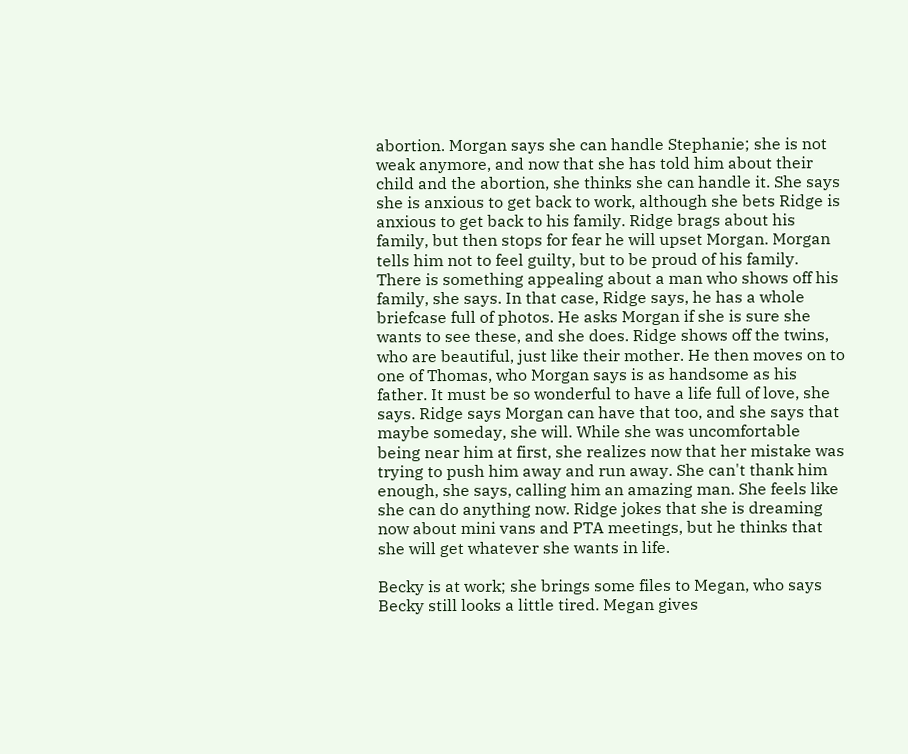abortion. Morgan says she can handle Stephanie; she is not weak anymore, and now that she has told him about their child and the abortion, she thinks she can handle it. She says she is anxious to get back to work, although she bets Ridge is anxious to get back to his family. Ridge brags about his family, but then stops for fear he will upset Morgan. Morgan tells him not to feel guilty, but to be proud of his family. There is something appealing about a man who shows off his family, she says. In that case, Ridge says, he has a whole briefcase full of photos. He asks Morgan if she is sure she wants to see these, and she does. Ridge shows off the twins, who are beautiful, just like their mother. He then moves on to one of Thomas, who Morgan says is as handsome as his father. It must be so wonderful to have a life full of love, she says. Ridge says Morgan can have that too, and she says that maybe someday, she will. While she was uncomfortable being near him at first, she realizes now that her mistake was trying to push him away and run away. She can't thank him enough, she says, calling him an amazing man. She feels like she can do anything now. Ridge jokes that she is dreaming now about mini vans and PTA meetings, but he thinks that she will get whatever she wants in life.

Becky is at work; she brings some files to Megan, who says Becky still looks a little tired. Megan gives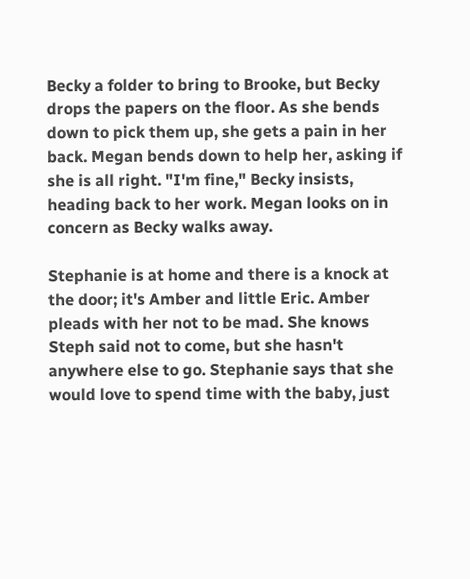Becky a folder to bring to Brooke, but Becky drops the papers on the floor. As she bends down to pick them up, she gets a pain in her back. Megan bends down to help her, asking if she is all right. "I'm fine," Becky insists, heading back to her work. Megan looks on in concern as Becky walks away.

Stephanie is at home and there is a knock at the door; it's Amber and little Eric. Amber pleads with her not to be mad. She knows Steph said not to come, but she hasn't anywhere else to go. Stephanie says that she would love to spend time with the baby, just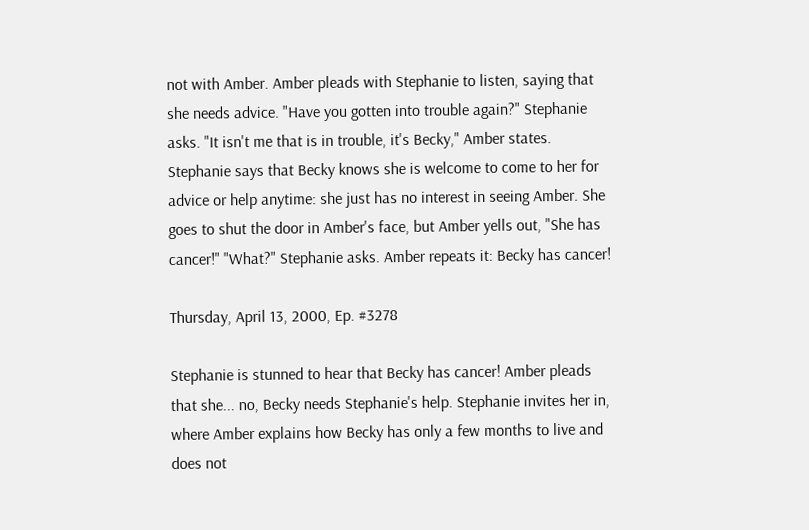not with Amber. Amber pleads with Stephanie to listen, saying that she needs advice. "Have you gotten into trouble again?" Stephanie asks. "It isn't me that is in trouble, it's Becky," Amber states. Stephanie says that Becky knows she is welcome to come to her for advice or help anytime: she just has no interest in seeing Amber. She goes to shut the door in Amber's face, but Amber yells out, "She has cancer!" "What?" Stephanie asks. Amber repeats it: Becky has cancer!

Thursday, April 13, 2000, Ep. #3278

Stephanie is stunned to hear that Becky has cancer! Amber pleads that she... no, Becky needs Stephanie's help. Stephanie invites her in, where Amber explains how Becky has only a few months to live and does not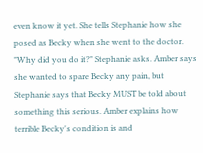even know it yet. She tells Stephanie how she posed as Becky when she went to the doctor. "Why did you do it?" Stephanie asks. Amber says she wanted to spare Becky any pain, but Stephanie says that Becky MUST be told about something this serious. Amber explains how terrible Becky's condition is and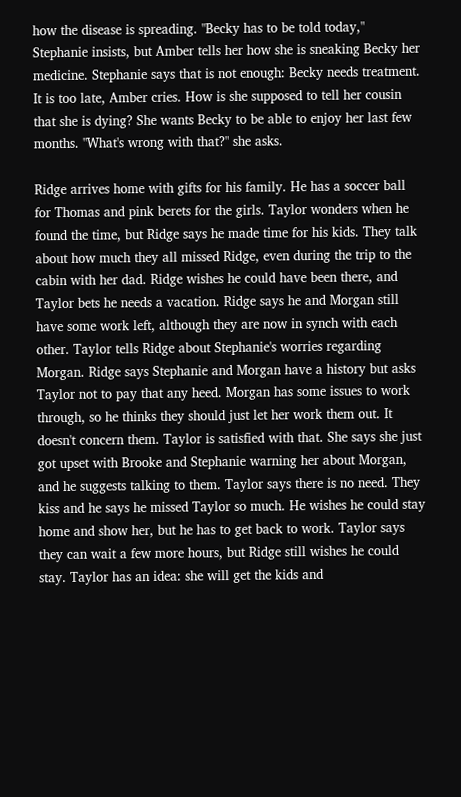how the disease is spreading. "Becky has to be told today," Stephanie insists, but Amber tells her how she is sneaking Becky her medicine. Stephanie says that is not enough: Becky needs treatment. It is too late, Amber cries. How is she supposed to tell her cousin that she is dying? She wants Becky to be able to enjoy her last few months. "What's wrong with that?" she asks.

Ridge arrives home with gifts for his family. He has a soccer ball for Thomas and pink berets for the girls. Taylor wonders when he found the time, but Ridge says he made time for his kids. They talk about how much they all missed Ridge, even during the trip to the cabin with her dad. Ridge wishes he could have been there, and Taylor bets he needs a vacation. Ridge says he and Morgan still have some work left, although they are now in synch with each other. Taylor tells Ridge about Stephanie's worries regarding Morgan. Ridge says Stephanie and Morgan have a history but asks Taylor not to pay that any heed. Morgan has some issues to work through, so he thinks they should just let her work them out. It doesn't concern them. Taylor is satisfied with that. She says she just got upset with Brooke and Stephanie warning her about Morgan, and he suggests talking to them. Taylor says there is no need. They kiss and he says he missed Taylor so much. He wishes he could stay home and show her, but he has to get back to work. Taylor says they can wait a few more hours, but Ridge still wishes he could stay. Taylor has an idea: she will get the kids and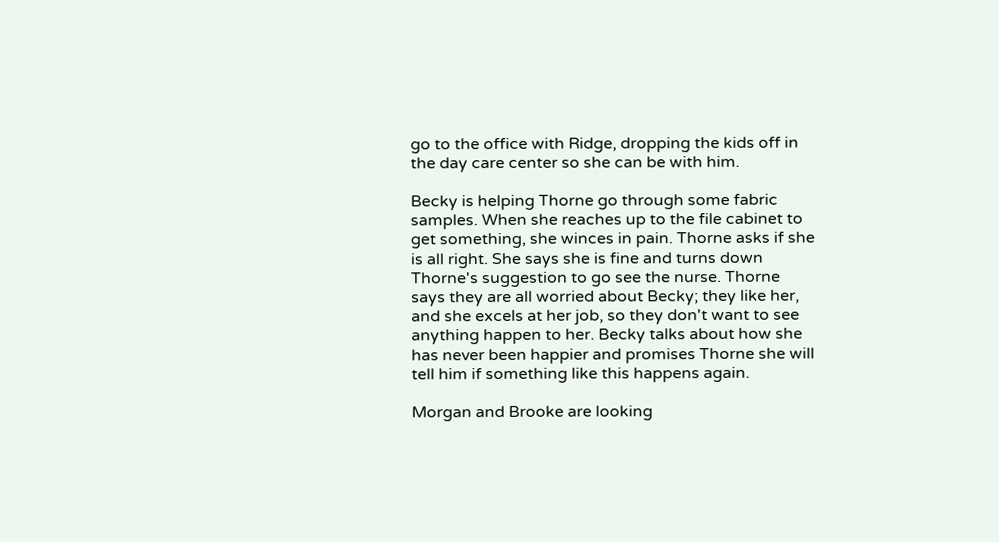go to the office with Ridge, dropping the kids off in the day care center so she can be with him.

Becky is helping Thorne go through some fabric samples. When she reaches up to the file cabinet to get something, she winces in pain. Thorne asks if she is all right. She says she is fine and turns down Thorne's suggestion to go see the nurse. Thorne says they are all worried about Becky; they like her, and she excels at her job, so they don't want to see anything happen to her. Becky talks about how she has never been happier and promises Thorne she will tell him if something like this happens again.

Morgan and Brooke are looking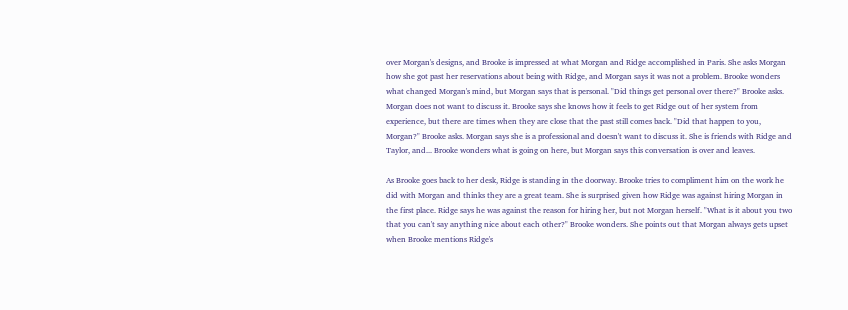over Morgan's designs, and Brooke is impressed at what Morgan and Ridge accomplished in Paris. She asks Morgan how she got past her reservations about being with Ridge, and Morgan says it was not a problem. Brooke wonders what changed Morgan's mind, but Morgan says that is personal. "Did things get personal over there?" Brooke asks. Morgan does not want to discuss it. Brooke says she knows how it feels to get Ridge out of her system from experience, but there are times when they are close that the past still comes back. "Did that happen to you, Morgan?" Brooke asks. Morgan says she is a professional and doesn't want to discuss it. She is friends with Ridge and Taylor, and... Brooke wonders what is going on here, but Morgan says this conversation is over and leaves.

As Brooke goes back to her desk, Ridge is standing in the doorway. Brooke tries to compliment him on the work he did with Morgan and thinks they are a great team. She is surprised given how Ridge was against hiring Morgan in the first place. Ridge says he was against the reason for hiring her, but not Morgan herself. "What is it about you two that you can't say anything nice about each other?" Brooke wonders. She points out that Morgan always gets upset when Brooke mentions Ridge's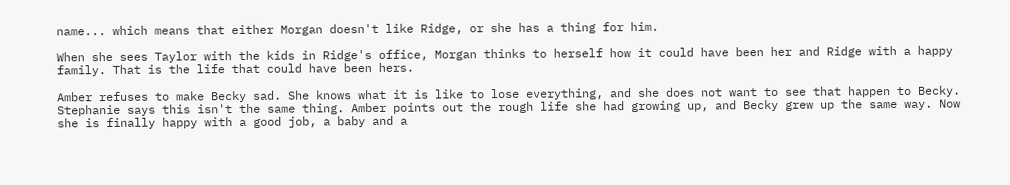name... which means that either Morgan doesn't like Ridge, or she has a thing for him.

When she sees Taylor with the kids in Ridge's office, Morgan thinks to herself how it could have been her and Ridge with a happy family. That is the life that could have been hers.

Amber refuses to make Becky sad. She knows what it is like to lose everything, and she does not want to see that happen to Becky. Stephanie says this isn't the same thing. Amber points out the rough life she had growing up, and Becky grew up the same way. Now she is finally happy with a good job, a baby and a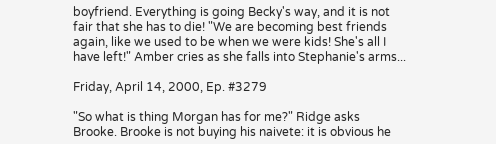boyfriend. Everything is going Becky's way, and it is not fair that she has to die! "We are becoming best friends again, like we used to be when we were kids! She's all I have left!" Amber cries as she falls into Stephanie's arms...

Friday, April 14, 2000, Ep. #3279

"So what is thing Morgan has for me?" Ridge asks Brooke. Brooke is not buying his naivete: it is obvious he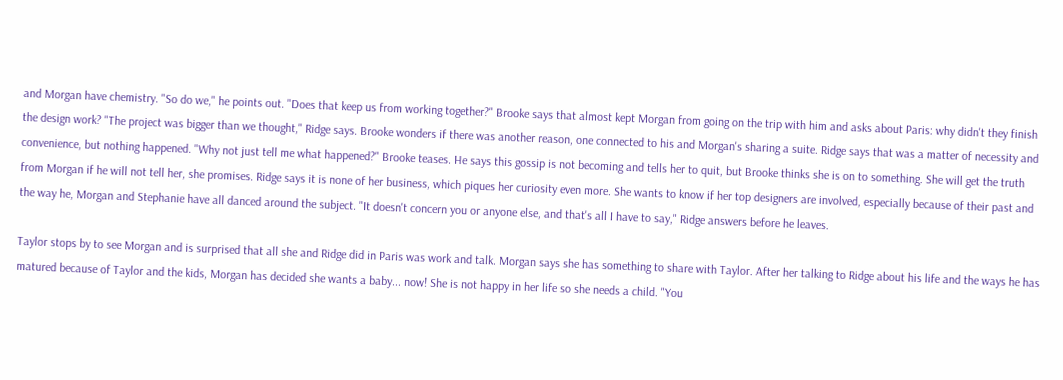and Morgan have chemistry. "So do we," he points out. "Does that keep us from working together?" Brooke says that almost kept Morgan from going on the trip with him and asks about Paris: why didn't they finish the design work? "The project was bigger than we thought," Ridge says. Brooke wonders if there was another reason, one connected to his and Morgan's sharing a suite. Ridge says that was a matter of necessity and convenience, but nothing happened. "Why not just tell me what happened?" Brooke teases. He says this gossip is not becoming and tells her to quit, but Brooke thinks she is on to something. She will get the truth from Morgan if he will not tell her, she promises. Ridge says it is none of her business, which piques her curiosity even more. She wants to know if her top designers are involved, especially because of their past and the way he, Morgan and Stephanie have all danced around the subject. "It doesn't concern you or anyone else, and that's all I have to say," Ridge answers before he leaves.

Taylor stops by to see Morgan and is surprised that all she and Ridge did in Paris was work and talk. Morgan says she has something to share with Taylor. After her talking to Ridge about his life and the ways he has matured because of Taylor and the kids, Morgan has decided she wants a baby... now! She is not happy in her life so she needs a child. "You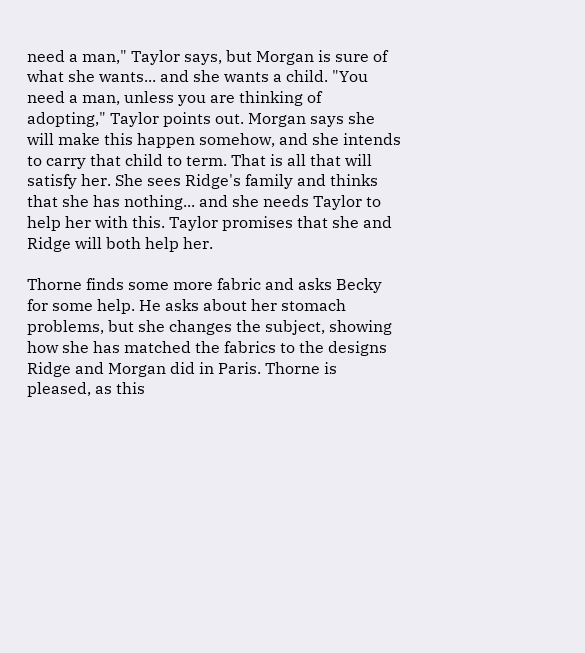need a man," Taylor says, but Morgan is sure of what she wants... and she wants a child. "You need a man, unless you are thinking of adopting," Taylor points out. Morgan says she will make this happen somehow, and she intends to carry that child to term. That is all that will satisfy her. She sees Ridge's family and thinks that she has nothing... and she needs Taylor to help her with this. Taylor promises that she and Ridge will both help her.

Thorne finds some more fabric and asks Becky for some help. He asks about her stomach problems, but she changes the subject, showing how she has matched the fabrics to the designs Ridge and Morgan did in Paris. Thorne is pleased, as this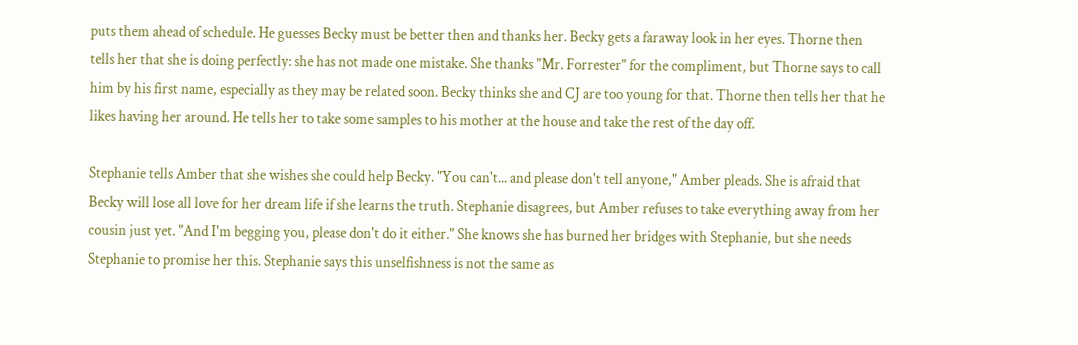puts them ahead of schedule. He guesses Becky must be better then and thanks her. Becky gets a faraway look in her eyes. Thorne then tells her that she is doing perfectly: she has not made one mistake. She thanks "Mr. Forrester" for the compliment, but Thorne says to call him by his first name, especially as they may be related soon. Becky thinks she and CJ are too young for that. Thorne then tells her that he likes having her around. He tells her to take some samples to his mother at the house and take the rest of the day off.

Stephanie tells Amber that she wishes she could help Becky. "You can't... and please don't tell anyone," Amber pleads. She is afraid that Becky will lose all love for her dream life if she learns the truth. Stephanie disagrees, but Amber refuses to take everything away from her cousin just yet. "And I'm begging you, please don't do it either." She knows she has burned her bridges with Stephanie, but she needs Stephanie to promise her this. Stephanie says this unselfishness is not the same as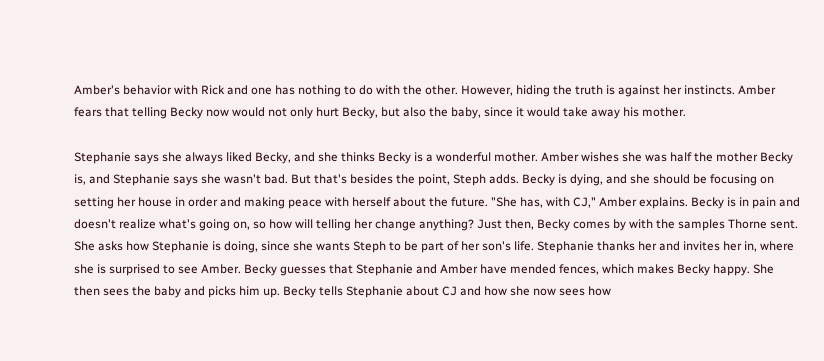Amber's behavior with Rick and one has nothing to do with the other. However, hiding the truth is against her instincts. Amber fears that telling Becky now would not only hurt Becky, but also the baby, since it would take away his mother.

Stephanie says she always liked Becky, and she thinks Becky is a wonderful mother. Amber wishes she was half the mother Becky is, and Stephanie says she wasn't bad. But that's besides the point, Steph adds. Becky is dying, and she should be focusing on setting her house in order and making peace with herself about the future. "She has, with CJ," Amber explains. Becky is in pain and doesn't realize what's going on, so how will telling her change anything? Just then, Becky comes by with the samples Thorne sent. She asks how Stephanie is doing, since she wants Steph to be part of her son's life. Stephanie thanks her and invites her in, where she is surprised to see Amber. Becky guesses that Stephanie and Amber have mended fences, which makes Becky happy. She then sees the baby and picks him up. Becky tells Stephanie about CJ and how she now sees how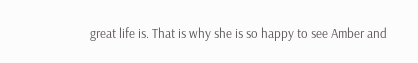great life is. That is why she is so happy to see Amber and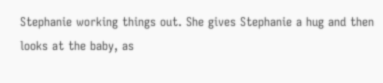Stephanie working things out. She gives Stephanie a hug and then looks at the baby, as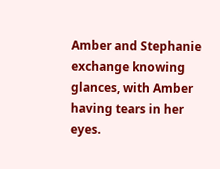Amber and Stephanie exchange knowing glances, with Amber having tears in her eyes.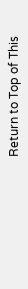Return to Top of This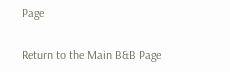Page

Return to the Main B&B Page